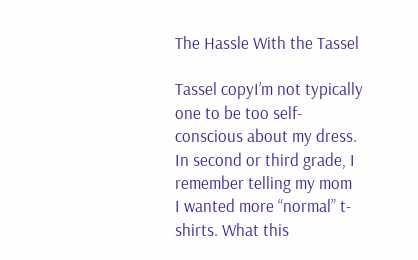The Hassle With the Tassel

Tassel copyI’m not typically one to be too self-conscious about my dress. In second or third grade, I remember telling my mom  I wanted more “normal” t-shirts. What this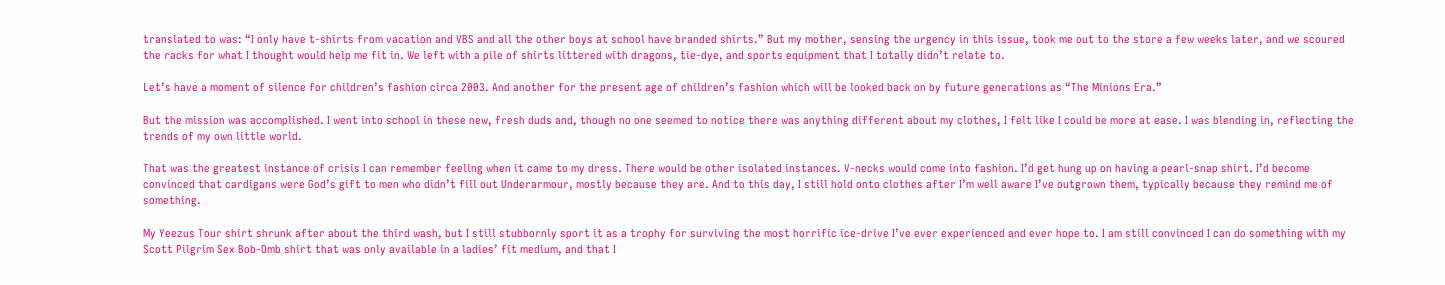translated to was: “I only have t-shirts from vacation and VBS and all the other boys at school have branded shirts.” But my mother, sensing the urgency in this issue, took me out to the store a few weeks later, and we scoured the racks for what I thought would help me fit in. We left with a pile of shirts littered with dragons, tie-dye, and sports equipment that I totally didn’t relate to.

Let’s have a moment of silence for children’s fashion circa 2003. And another for the present age of children’s fashion which will be looked back on by future generations as “The Minions Era.”

But the mission was accomplished. I went into school in these new, fresh duds and, though no one seemed to notice there was anything different about my clothes, I felt like I could be more at ease. I was blending in, reflecting the trends of my own little world.

That was the greatest instance of crisis I can remember feeling when it came to my dress. There would be other isolated instances. V-necks would come into fashion. I’d get hung up on having a pearl-snap shirt. I’d become convinced that cardigans were God’s gift to men who didn’t fill out Underarmour, mostly because they are. And to this day, I still hold onto clothes after I’m well aware I’ve outgrown them, typically because they remind me of something.

My Yeezus Tour shirt shrunk after about the third wash, but I still stubbornly sport it as a trophy for surviving the most horrific ice-drive I’ve ever experienced and ever hope to. I am still convinced I can do something with my Scott Pilgrim Sex Bob-Omb shirt that was only available in a ladies’ fit medium, and that I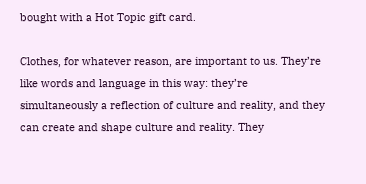bought with a Hot Topic gift card.

Clothes, for whatever reason, are important to us. They’re like words and language in this way: they’re simultaneously a reflection of culture and reality, and they can create and shape culture and reality. They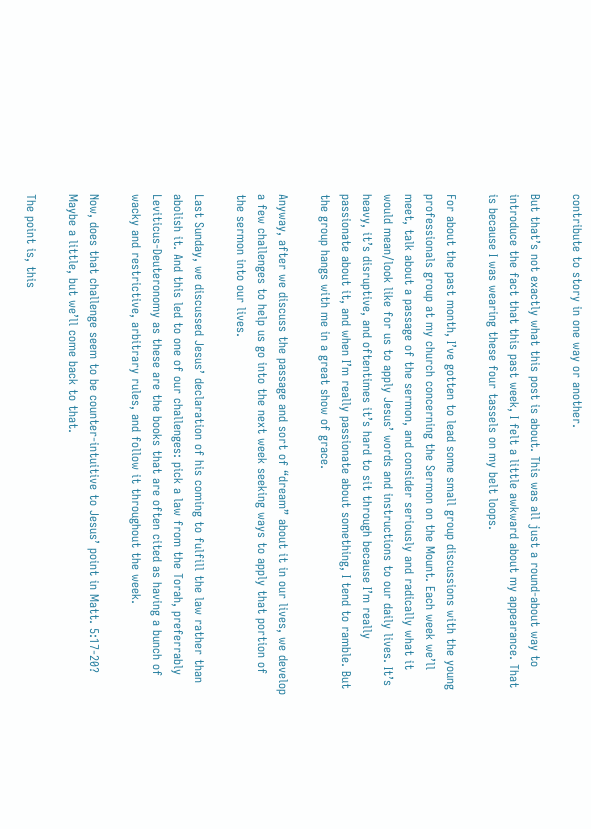contribute to story in one way or another.

But that’s not exactly what this post is about. This was all just a round-about way to introduce the fact that this past week, I felt a little awkward about my appearance. That is because I was wearing these four tassels on my belt loops.

For about the past month, I’ve gotten to lead some small group discussions with the young professionals group at my church concerning the Sermon on the Mount. Each week we’ll meet, talk about a passage of the sermon, and consider seriously and radically what it would mean/look like for us to apply Jesus’ words and instructions to our daily lives. It’s heavy, it’s disruptive, and oftentimes it’s hard to sit through because I’m really passionate about it, and when I’m really passionate about something, I tend to ramble. But the group hangs with me in a great show of grace.

Anyway, after we discuss the passage and sort of “dream” about it in our lives, we develop a few challenges to help us go into the next week seeking ways to apply that portion of the sermon into our lives.

Last Sunday, we discussed Jesus’ declaration of his coming to fulfill the law rather than abolish it. And this led to one of our challenges: pick a law from the Torah, preferrably Leviticus-Deuteronomy as these are the books that are often cited as having a bunch of wacky and restrictive, arbitrary rules, and follow it throughout the week.

Now, does that challenge seem to be counter-intuitive to Jesus’ point in Matt. 5:17-20? Maybe a little, but we’ll come back to that.

The point is, this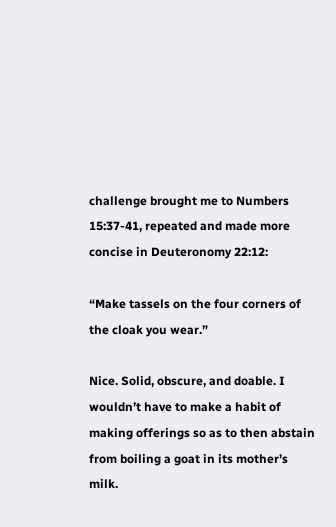challenge brought me to Numbers 15:37-41, repeated and made more concise in Deuteronomy 22:12:

“Make tassels on the four corners of the cloak you wear.”

Nice. Solid, obscure, and doable. I wouldn’t have to make a habit of making offerings so as to then abstain from boiling a goat in its mother’s milk.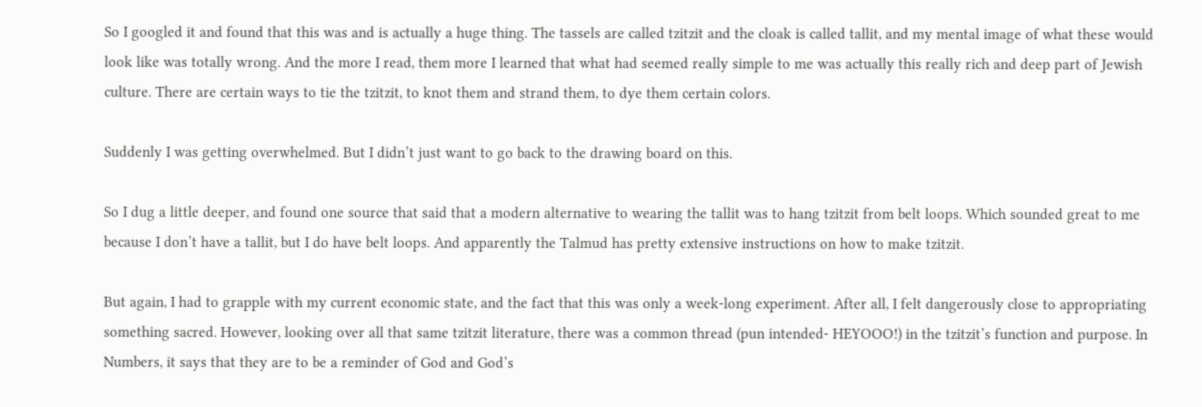So I googled it and found that this was and is actually a huge thing. The tassels are called tzitzit and the cloak is called tallit, and my mental image of what these would look like was totally wrong. And the more I read, them more I learned that what had seemed really simple to me was actually this really rich and deep part of Jewish culture. There are certain ways to tie the tzitzit, to knot them and strand them, to dye them certain colors.

Suddenly I was getting overwhelmed. But I didn’t just want to go back to the drawing board on this.

So I dug a little deeper, and found one source that said that a modern alternative to wearing the tallit was to hang tzitzit from belt loops. Which sounded great to me because I don’t have a tallit, but I do have belt loops. And apparently the Talmud has pretty extensive instructions on how to make tzitzit.

But again, I had to grapple with my current economic state, and the fact that this was only a week-long experiment. After all, I felt dangerously close to appropriating something sacred. However, looking over all that same tzitzit literature, there was a common thread (pun intended- HEYOOO!) in the tzitzit’s function and purpose. In Numbers, it says that they are to be a reminder of God and God’s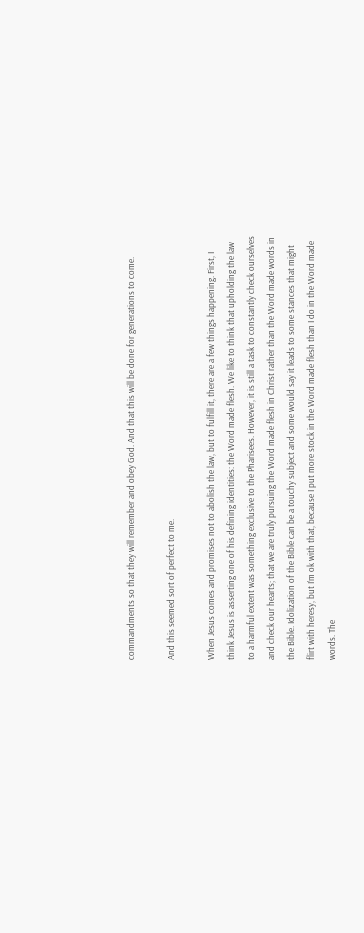commandments so that they will remember and obey God. And that this will be done for generations to come.

And this seemed sort of perfect to me.

When Jesus comes and promises not to abolish the law, but to fulfill it, there are a few things happening. First, I think Jesus is asserting one of his defining identities: the Word made flesh. We like to think that upholding the law to a harmful extent was something exclusive to the Pharisees. However, it is still a task to constantly check ourselves and check our hearts; that we are truly pursuing the Word made flesh in Christ rather than the Word made words in the Bible. Idolization of the Bible can be a touchy subject and some would say it leads to some stances that might flirt with heresy, but I’m ok with that, because I put more stock in the Word made flesh than I do in the Word made words. The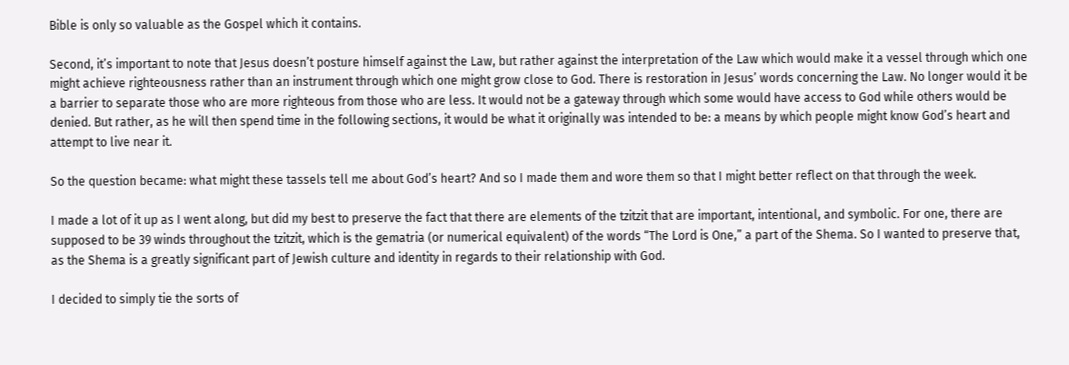Bible is only so valuable as the Gospel which it contains.

Second, it’s important to note that Jesus doesn’t posture himself against the Law, but rather against the interpretation of the Law which would make it a vessel through which one might achieve righteousness rather than an instrument through which one might grow close to God. There is restoration in Jesus’ words concerning the Law. No longer would it be a barrier to separate those who are more righteous from those who are less. It would not be a gateway through which some would have access to God while others would be denied. But rather, as he will then spend time in the following sections, it would be what it originally was intended to be: a means by which people might know God’s heart and attempt to live near it.

So the question became: what might these tassels tell me about God’s heart? And so I made them and wore them so that I might better reflect on that through the week.

I made a lot of it up as I went along, but did my best to preserve the fact that there are elements of the tzitzit that are important, intentional, and symbolic. For one, there are supposed to be 39 winds throughout the tzitzit, which is the gematria (or numerical equivalent) of the words “The Lord is One,” a part of the Shema. So I wanted to preserve that, as the Shema is a greatly significant part of Jewish culture and identity in regards to their relationship with God.

I decided to simply tie the sorts of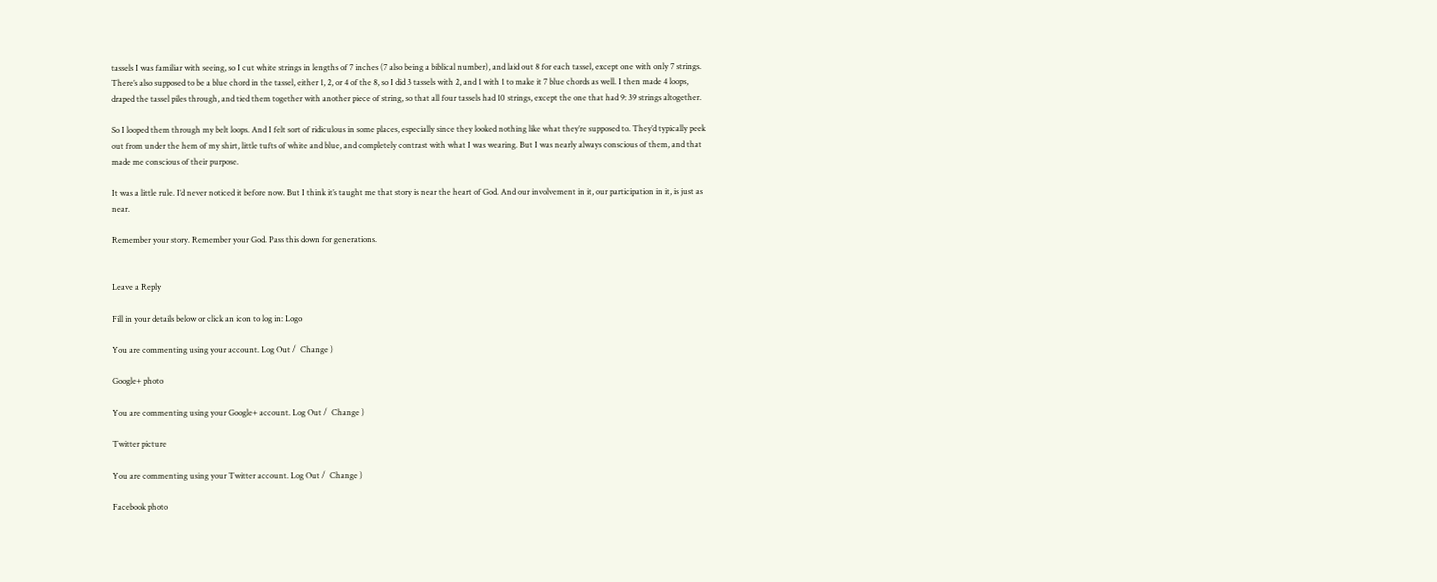tassels I was familiar with seeing, so I cut white strings in lengths of 7 inches (7 also being a biblical number), and laid out 8 for each tassel, except one with only 7 strings. There’s also supposed to be a blue chord in the tassel, either 1, 2, or 4 of the 8, so I did 3 tassels with 2, and 1 with 1 to make it 7 blue chords as well. I then made 4 loops, draped the tassel piles through, and tied them together with another piece of string, so that all four tassels had 10 strings, except the one that had 9: 39 strings altogether.

So I looped them through my belt loops. And I felt sort of ridiculous in some places, especially since they looked nothing like what they’re supposed to. They’d typically peek out from under the hem of my shirt, little tufts of white and blue, and completely contrast with what I was wearing. But I was nearly always conscious of them, and that made me conscious of their purpose.

It was a little rule. I’d never noticed it before now. But I think it’s taught me that story is near the heart of God. And our involvement in it, our participation in it, is just as near.

Remember your story. Remember your God. Pass this down for generations.


Leave a Reply

Fill in your details below or click an icon to log in: Logo

You are commenting using your account. Log Out /  Change )

Google+ photo

You are commenting using your Google+ account. Log Out /  Change )

Twitter picture

You are commenting using your Twitter account. Log Out /  Change )

Facebook photo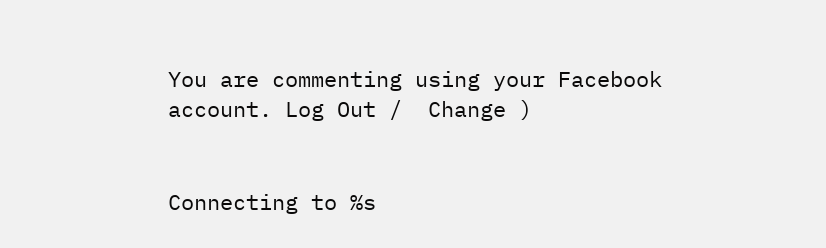You are commenting using your Facebook account. Log Out /  Change )


Connecting to %s